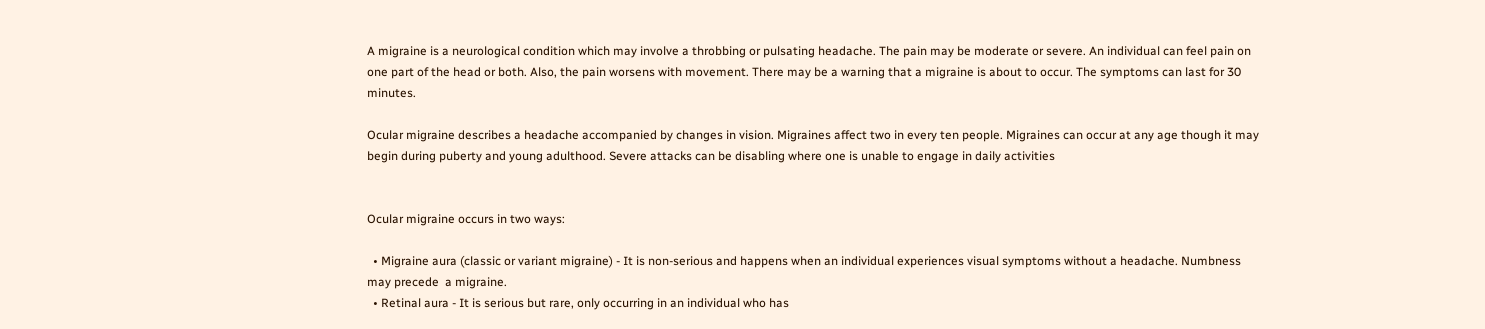A migraine is a neurological condition which may involve a throbbing or pulsating headache. The pain may be moderate or severe. An individual can feel pain on one part of the head or both. Also, the pain worsens with movement. There may be a warning that a migraine is about to occur. The symptoms can last for 30 minutes.

Ocular migraine describes a headache accompanied by changes in vision. Migraines affect two in every ten people. Migraines can occur at any age though it may begin during puberty and young adulthood. Severe attacks can be disabling where one is unable to engage in daily activities


Ocular migraine occurs in two ways:

  • Migraine aura (classic or variant migraine) - It is non-serious and happens when an individual experiences visual symptoms without a headache. Numbness may precede  a migraine.
  • Retinal aura - It is serious but rare, only occurring in an individual who has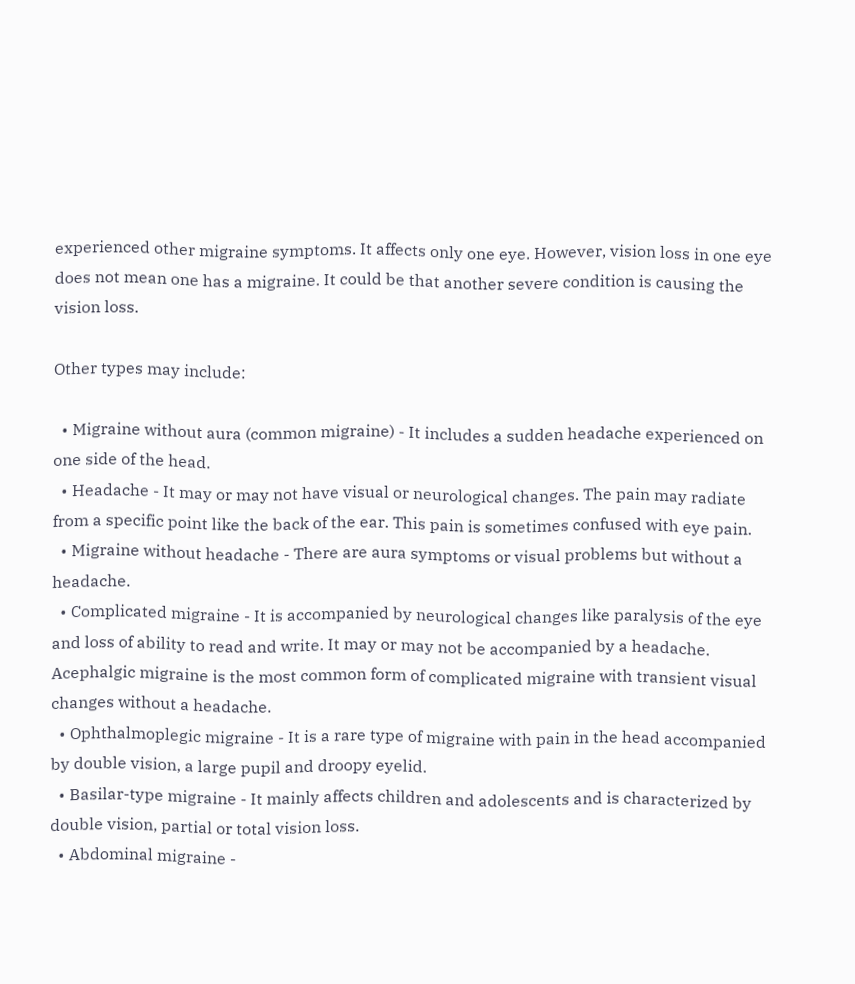experienced other migraine symptoms. It affects only one eye. However, vision loss in one eye does not mean one has a migraine. It could be that another severe condition is causing the vision loss.

Other types may include:

  • Migraine without aura (common migraine) - It includes a sudden headache experienced on one side of the head.
  • Headache - It may or may not have visual or neurological changes. The pain may radiate from a specific point like the back of the ear. This pain is sometimes confused with eye pain.
  • Migraine without headache - There are aura symptoms or visual problems but without a headache.
  • Complicated migraine - It is accompanied by neurological changes like paralysis of the eye and loss of ability to read and write. It may or may not be accompanied by a headache. Acephalgic migraine is the most common form of complicated migraine with transient visual changes without a headache.
  • Ophthalmoplegic migraine - It is a rare type of migraine with pain in the head accompanied by double vision, a large pupil and droopy eyelid.
  • Basilar-type migraine - It mainly affects children and adolescents and is characterized by double vision, partial or total vision loss.
  • Abdominal migraine -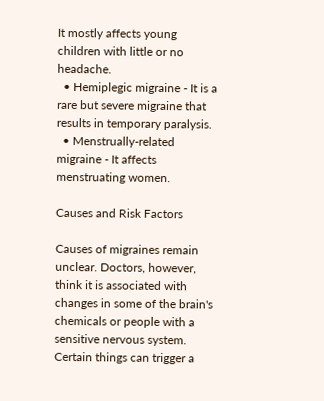It mostly affects young children with little or no headache.
  • Hemiplegic migraine - It is a rare but severe migraine that results in temporary paralysis.
  • Menstrually-related migraine - It affects menstruating women.

Causes and Risk Factors

Causes of migraines remain unclear. Doctors, however, think it is associated with changes in some of the brain's chemicals or people with a sensitive nervous system. Certain things can trigger a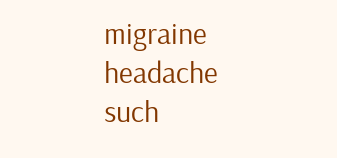migraine headache such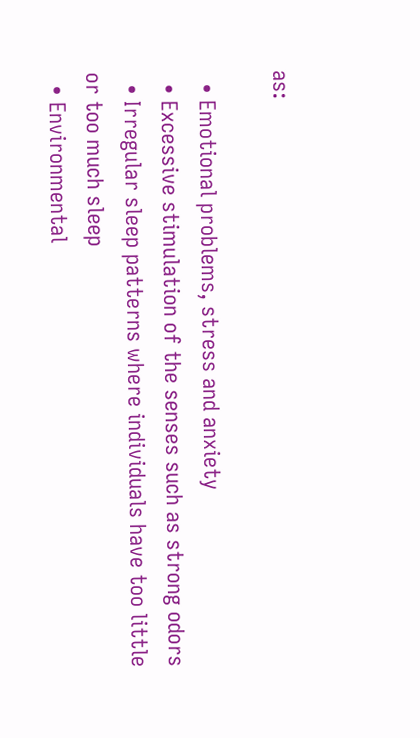as:

  • Emotional problems, stress and anxiety
  • Excessive stimulation of the senses such as strong odors
  • Irregular sleep patterns where individuals have too little or too much sleep
  • Environmental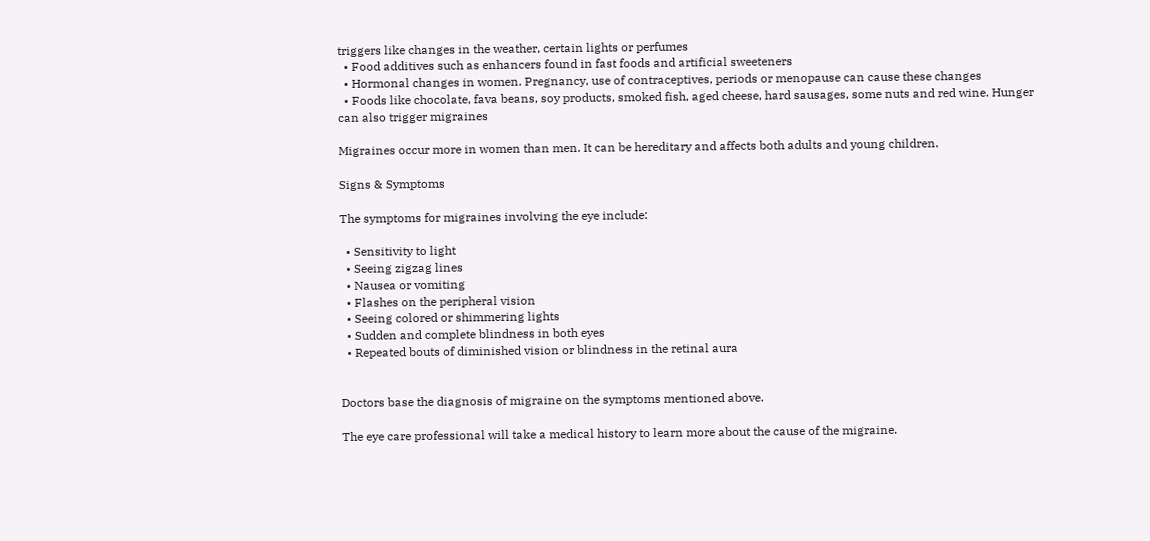triggers like changes in the weather, certain lights or perfumes
  • Food additives such as enhancers found in fast foods and artificial sweeteners
  • Hormonal changes in women. Pregnancy, use of contraceptives, periods or menopause can cause these changes
  • Foods like chocolate, fava beans, soy products, smoked fish, aged cheese, hard sausages, some nuts and red wine. Hunger can also trigger migraines

Migraines occur more in women than men. It can be hereditary and affects both adults and young children.

Signs & Symptoms

The symptoms for migraines involving the eye include:

  • Sensitivity to light
  • Seeing zigzag lines
  • Nausea or vomiting
  • Flashes on the peripheral vision
  • Seeing colored or shimmering lights
  • Sudden and complete blindness in both eyes
  • Repeated bouts of diminished vision or blindness in the retinal aura


Doctors base the diagnosis of migraine on the symptoms mentioned above.

The eye care professional will take a medical history to learn more about the cause of the migraine.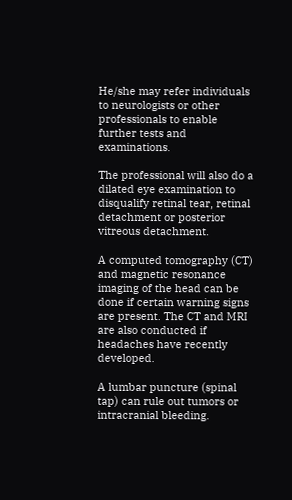He/she may refer individuals to neurologists or other professionals to enable further tests and examinations.

The professional will also do a dilated eye examination to disqualify retinal tear, retinal detachment or posterior vitreous detachment.

A computed tomography (CT) and magnetic resonance imaging of the head can be done if certain warning signs are present. The CT and MRI are also conducted if headaches have recently developed.

A lumbar puncture (spinal tap) can rule out tumors or intracranial bleeding.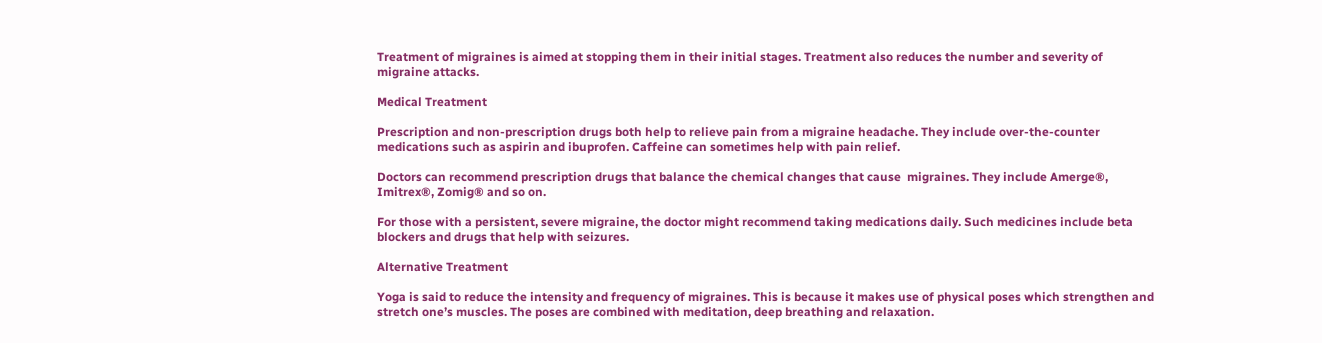Treatment of migraines is aimed at stopping them in their initial stages. Treatment also reduces the number and severity of migraine attacks.

Medical Treatment

Prescription and non-prescription drugs both help to relieve pain from a migraine headache. They include over-the-counter medications such as aspirin and ibuprofen. Caffeine can sometimes help with pain relief.

Doctors can recommend prescription drugs that balance the chemical changes that cause  migraines. They include Amerge®, Imitrex®, Zomig® and so on.

For those with a persistent, severe migraine, the doctor might recommend taking medications daily. Such medicines include beta blockers and drugs that help with seizures.

Alternative Treatment

Yoga is said to reduce the intensity and frequency of migraines. This is because it makes use of physical poses which strengthen and stretch one’s muscles. The poses are combined with meditation, deep breathing and relaxation.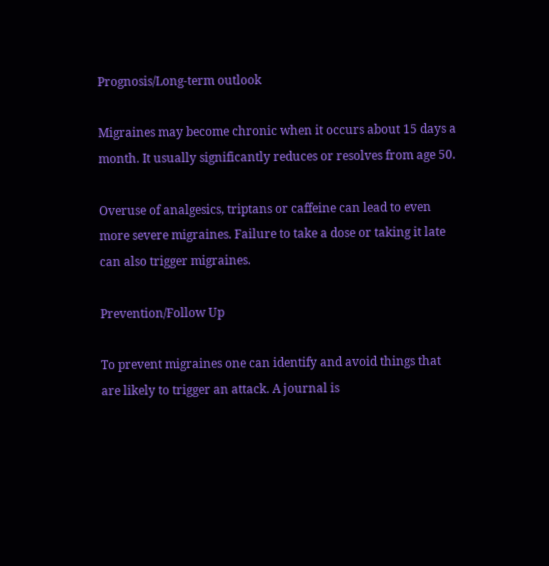Prognosis/Long-term outlook

Migraines may become chronic when it occurs about 15 days a month. It usually significantly reduces or resolves from age 50.

Overuse of analgesics, triptans or caffeine can lead to even more severe migraines. Failure to take a dose or taking it late can also trigger migraines.

Prevention/Follow Up

To prevent migraines one can identify and avoid things that are likely to trigger an attack. A journal is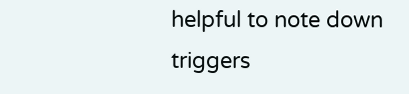helpful to note down triggers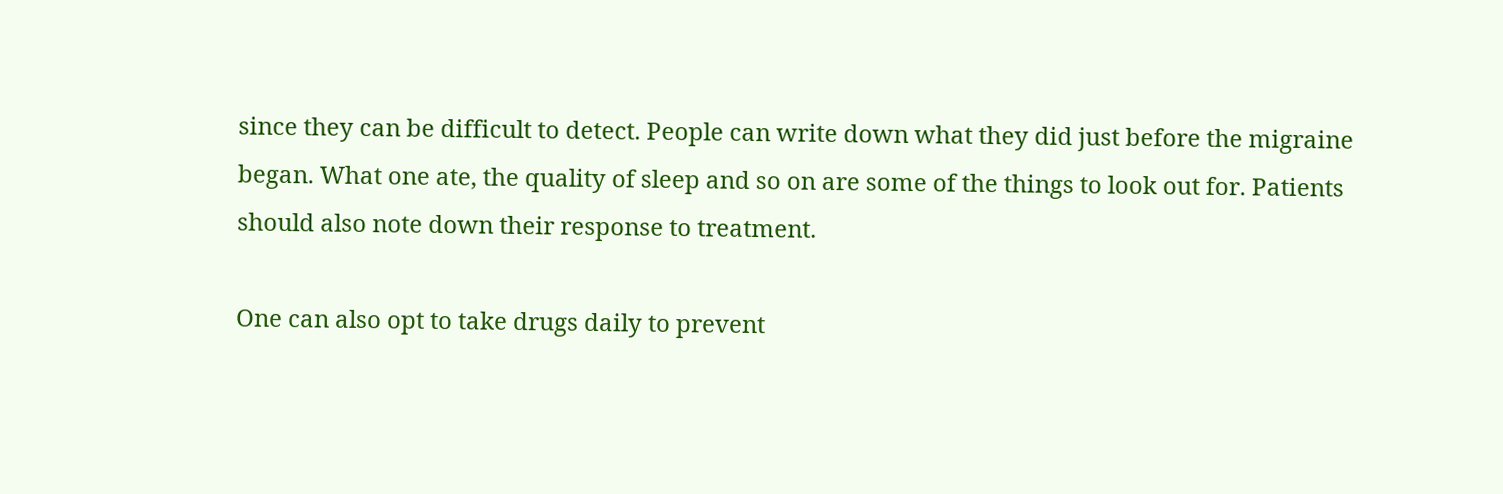since they can be difficult to detect. People can write down what they did just before the migraine began. What one ate, the quality of sleep and so on are some of the things to look out for. Patients should also note down their response to treatment.

One can also opt to take drugs daily to prevent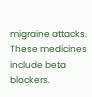migraine attacks. These medicines include beta blockers.